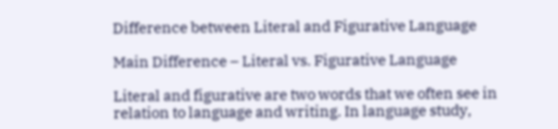Difference between Literal and Figurative Language

Main Difference – Literal vs. Figurative Language

Literal and figurative are two words that we often see in relation to language and writing. In language study,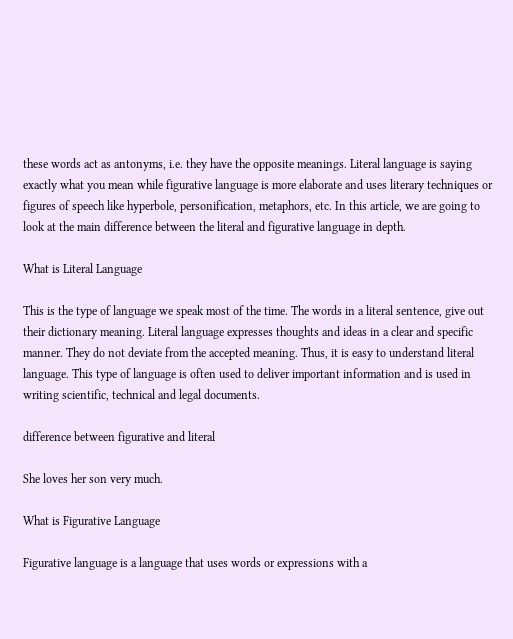these words act as antonyms, i.e. they have the opposite meanings. Literal language is saying exactly what you mean while figurative language is more elaborate and uses literary techniques or figures of speech like hyperbole, personification, metaphors, etc. In this article, we are going to look at the main difference between the literal and figurative language in depth.

What is Literal Language

This is the type of language we speak most of the time. The words in a literal sentence, give out their dictionary meaning. Literal language expresses thoughts and ideas in a clear and specific manner. They do not deviate from the accepted meaning. Thus, it is easy to understand literal language. This type of language is often used to deliver important information and is used in writing scientific, technical and legal documents.

difference between figurative and literal

She loves her son very much.

What is Figurative Language

Figurative language is a language that uses words or expressions with a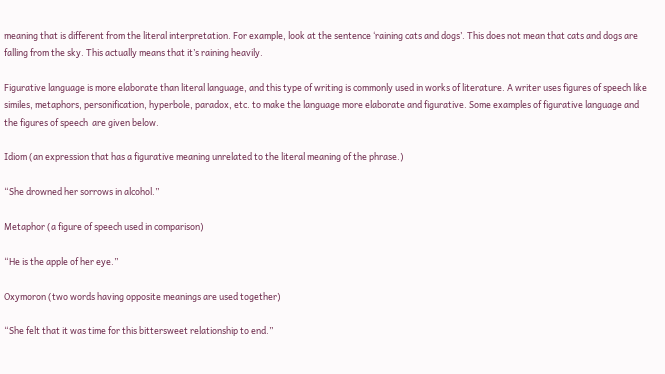meaning that is different from the literal interpretation. For example, look at the sentence ‘raining cats and dogs’. This does not mean that cats and dogs are falling from the sky. This actually means that it’s raining heavily.

Figurative language is more elaborate than literal language, and this type of writing is commonly used in works of literature. A writer uses figures of speech like similes, metaphors, personification, hyperbole, paradox, etc. to make the language more elaborate and figurative. Some examples of figurative language and the figures of speech  are given below.

Idiom (an expression that has a figurative meaning unrelated to the literal meaning of the phrase.)

“She drowned her sorrows in alcohol.”

Metaphor (a figure of speech used in comparison)

“He is the apple of her eye.”

Oxymoron (two words having opposite meanings are used together)

“She felt that it was time for this bittersweet relationship to end.”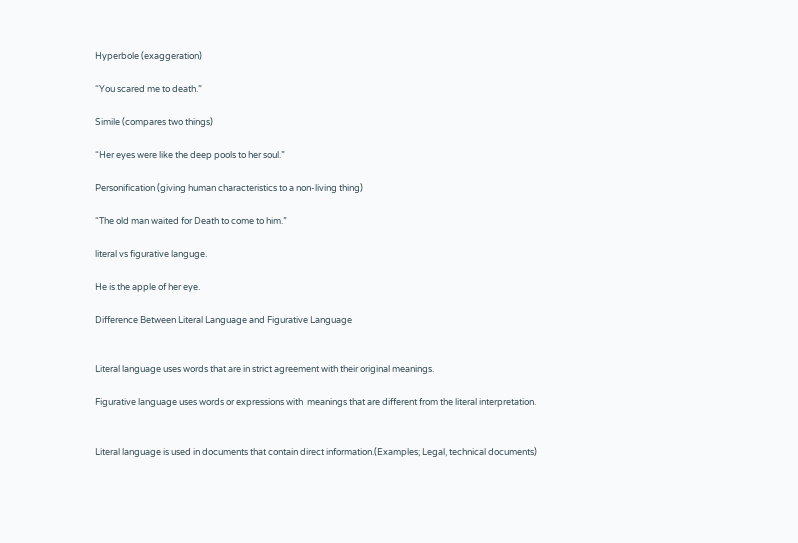Hyperbole (exaggeration)

“You scared me to death.”

Simile (compares two things)

“Her eyes were like the deep pools to her soul.”

Personification (giving human characteristics to a non-living thing)

“The old man waited for Death to come to him.”

literal vs figurative languge.

He is the apple of her eye.

Difference Between Literal Language and Figurative Language


Literal language uses words that are in strict agreement with their original meanings.

Figurative language uses words or expressions with  meanings that are different from the literal interpretation.


Literal language is used in documents that contain direct information.(Examples; Legal, technical documents)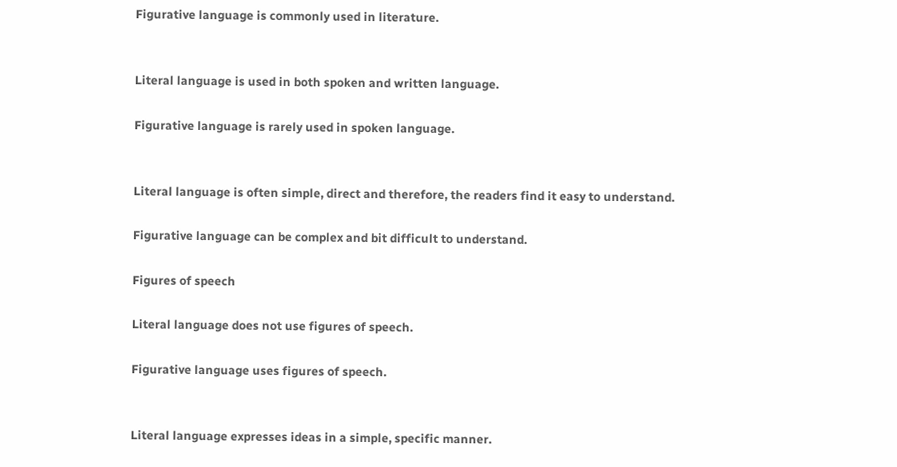Figurative language is commonly used in literature.


Literal language is used in both spoken and written language.

Figurative language is rarely used in spoken language.


Literal language is often simple, direct and therefore, the readers find it easy to understand.

Figurative language can be complex and bit difficult to understand.

Figures of speech

Literal language does not use figures of speech.

Figurative language uses figures of speech.


Literal language expresses ideas in a simple, specific manner.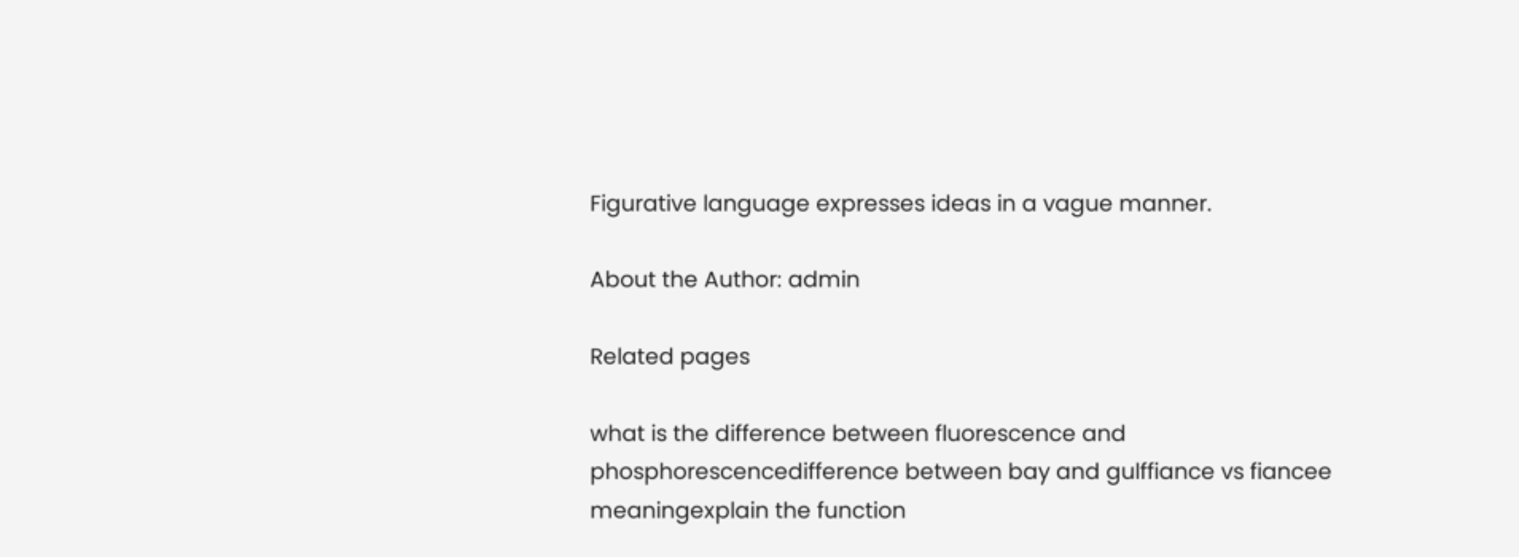Figurative language expresses ideas in a vague manner.

About the Author: admin

Related pages

what is the difference between fluorescence and phosphorescencedifference between bay and gulffiance vs fiancee meaningexplain the function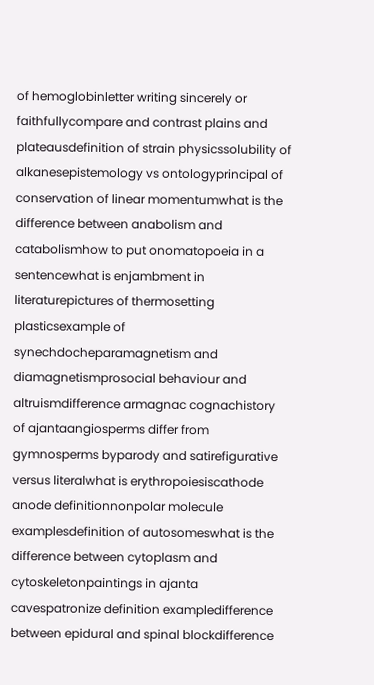of hemoglobinletter writing sincerely or faithfullycompare and contrast plains and plateausdefinition of strain physicssolubility of alkanesepistemology vs ontologyprincipal of conservation of linear momentumwhat is the difference between anabolism and catabolismhow to put onomatopoeia in a sentencewhat is enjambment in literaturepictures of thermosetting plasticsexample of synechdocheparamagnetism and diamagnetismprosocial behaviour and altruismdifference armagnac cognachistory of ajantaangiosperms differ from gymnosperms byparody and satirefigurative versus literalwhat is erythropoiesiscathode anode definitionnonpolar molecule examplesdefinition of autosomeswhat is the difference between cytoplasm and cytoskeletonpaintings in ajanta cavespatronize definition exampledifference between epidural and spinal blockdifference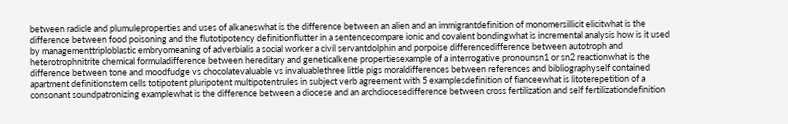between radicle and plumuleproperties and uses of alkaneswhat is the difference between an alien and an immigrantdefinition of monomersillicit elicitwhat is the difference between food poisoning and the flutotipotency definitionflutter in a sentencecompare ionic and covalent bondingwhat is incremental analysis how is it used by managementtriploblastic embryomeaning of adverbialis a social worker a civil servantdolphin and porpoise differencedifference between autotroph and heterotrophnitrite chemical formuladifference between hereditary and geneticalkene propertiesexample of a interrogative pronounsn1 or sn2 reactionwhat is the difference between tone and moodfudge vs chocolatevaluable vs invaluablethree little pigs moraldifferences between references and bibliographyself contained apartment definitionstem cells totipotent pluripotent multipotentrules in subject verb agreement with 5 examplesdefinition of fianceewhat is litoterepetition of a consonant soundpatronizing examplewhat is the difference between a diocese and an archdiocesedifference between cross fertilization and self fertilizationdefinition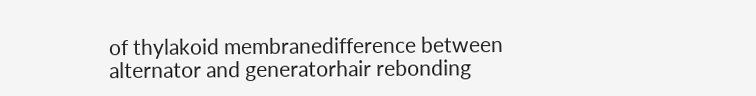of thylakoid membranedifference between alternator and generatorhair rebonding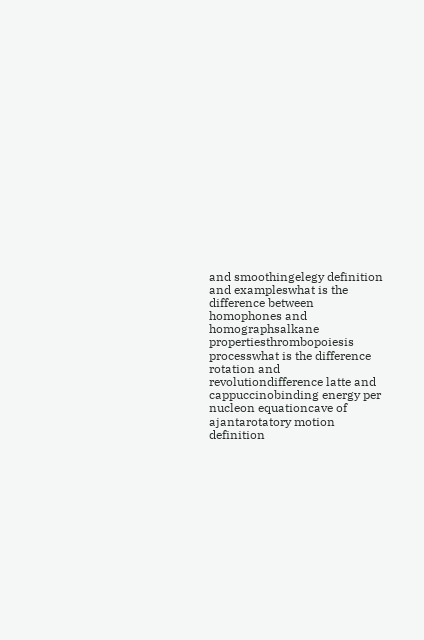and smoothingelegy definition and exampleswhat is the difference between homophones and homographsalkane propertiesthrombopoiesis processwhat is the difference rotation and revolutiondifference latte and cappuccinobinding energy per nucleon equationcave of ajantarotatory motion definition